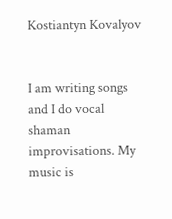Kostiantyn Kovalyov


I am writing songs and I do vocal shaman improvisations. My music is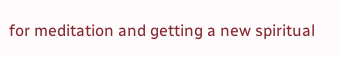for meditation and getting a new spiritual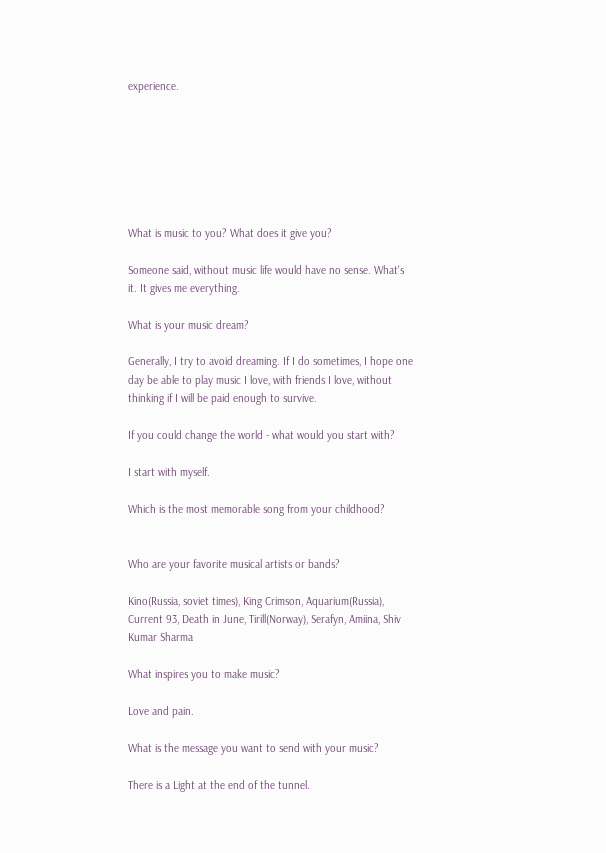experience.







What is music to you? What does it give you?

Someone said, without music life would have no sense. What's it. It gives me everything.

What is your music dream?

Generally, I try to avoid dreaming. If I do sometimes, I hope one day be able to play music I love, with friends I love, without thinking if I will be paid enough to survive.

If you could change the world - what would you start with?

I start with myself.

Which is the most memorable song from your childhood?


Who are your favorite musical artists or bands?

Kino(Russia, soviet times), King Crimson, Aquarium(Russia), Current 93, Death in June, Tirill(Norway), Serafyn, Amiina, Shiv Kumar Sharma

What inspires you to make music?

Love and pain.

What is the message you want to send with your music?

There is a Light at the end of the tunnel.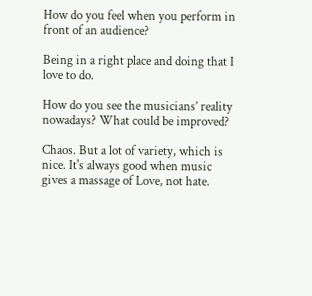How do you feel when you perform in front of an audience?

Being in a right place and doing that I love to do.

How do you see the musicians’ reality nowadays? What could be improved?

Chaos. But a lot of variety, which is nice. It's always good when music gives a massage of Love, not hate.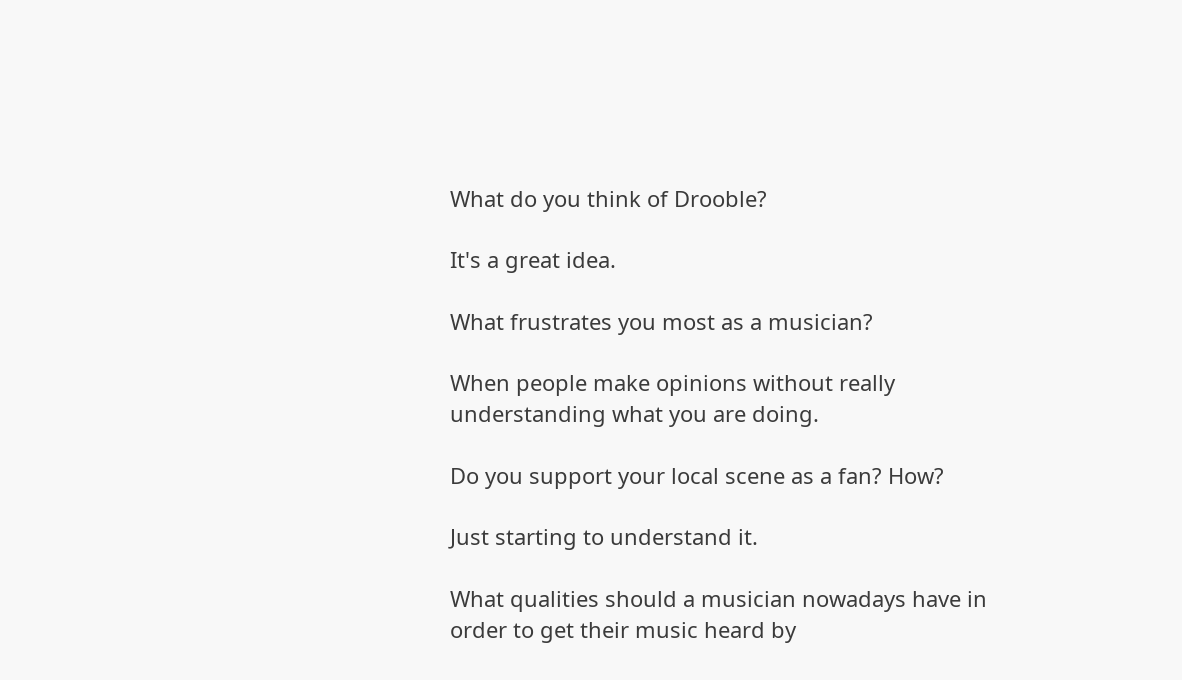What do you think of Drooble?

It's a great idea.

What frustrates you most as a musician?

When people make opinions without really understanding what you are doing.

Do you support your local scene as a fan? How?

Just starting to understand it.

What qualities should a musician nowadays have in order to get their music heard by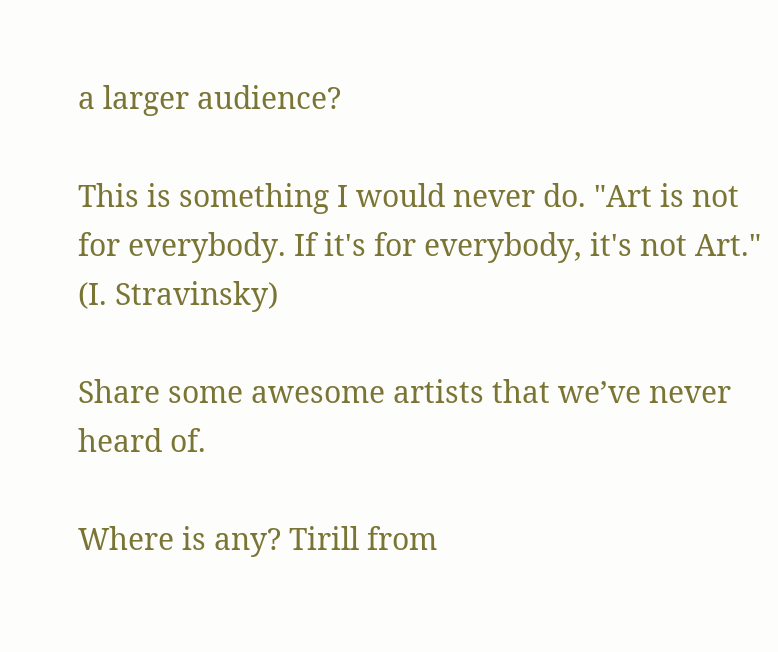a larger audience?

This is something I would never do. "Art is not for everybody. If it's for everybody, it's not Art." (I. Stravinsky)

Share some awesome artists that we’ve never heard of.

Where is any? Tirill from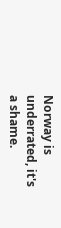Norway is underrated, it's a shame.